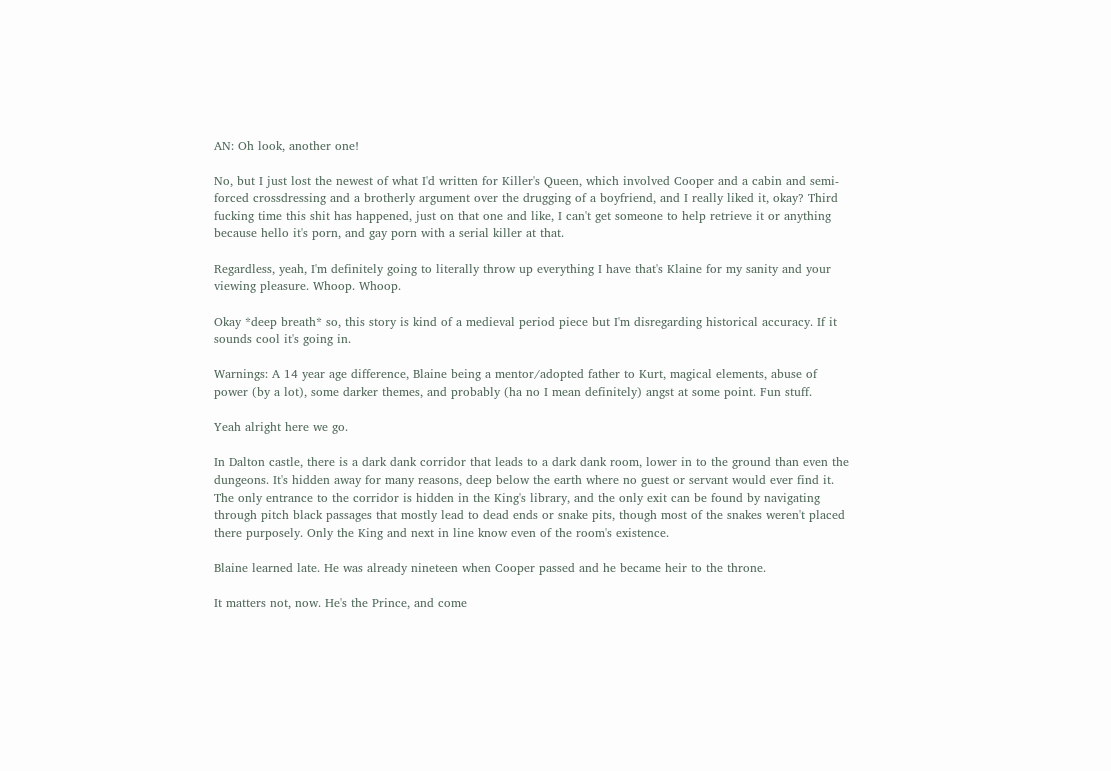AN: Oh look, another one!

No, but I just lost the newest of what I'd written for Killer's Queen, which involved Cooper and a cabin and semi-forced crossdressing and a brotherly argument over the drugging of a boyfriend, and I really liked it, okay? Third fucking time this shit has happened, just on that one and like, I can't get someone to help retrieve it or anything because hello it's porn, and gay porn with a serial killer at that.

Regardless, yeah, I'm definitely going to literally throw up everything I have that's Klaine for my sanity and your viewing pleasure. Whoop. Whoop.

Okay *deep breath* so, this story is kind of a medieval period piece but I'm disregarding historical accuracy. If it sounds cool it's going in.

Warnings: A 14 year age difference, Blaine being a mentor/adopted father to Kurt, magical elements, abuse of power (by a lot), some darker themes, and probably (ha no I mean definitely) angst at some point. Fun stuff.

Yeah alright here we go.

In Dalton castle, there is a dark dank corridor that leads to a dark dank room, lower in to the ground than even the dungeons. It's hidden away for many reasons, deep below the earth where no guest or servant would ever find it. The only entrance to the corridor is hidden in the King's library, and the only exit can be found by navigating through pitch black passages that mostly lead to dead ends or snake pits, though most of the snakes weren't placed there purposely. Only the King and next in line know even of the room's existence.

Blaine learned late. He was already nineteen when Cooper passed and he became heir to the throne.

It matters not, now. He's the Prince, and come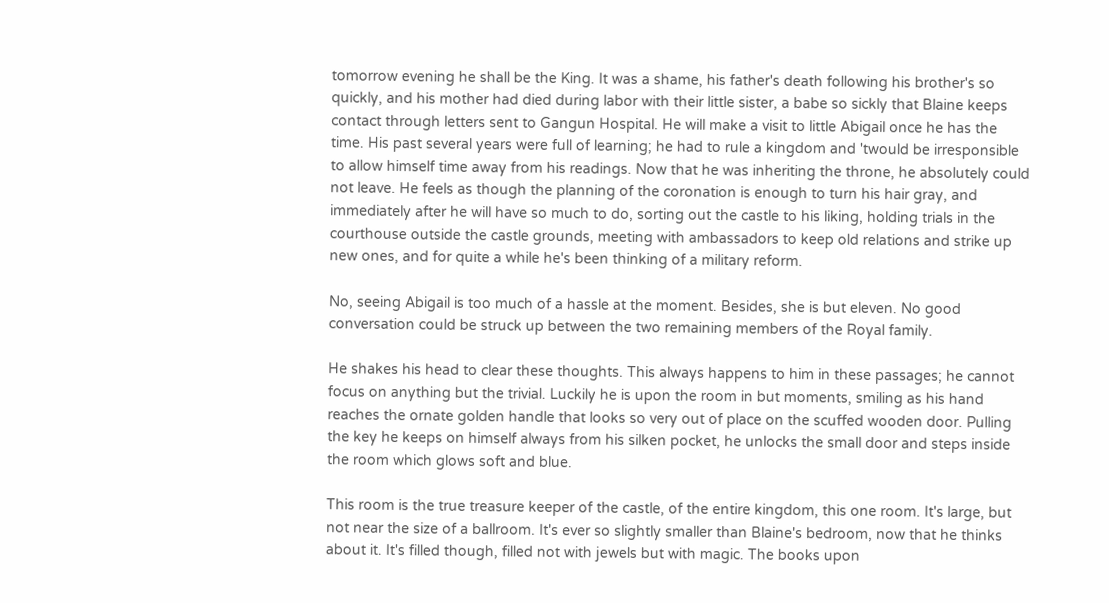tomorrow evening he shall be the King. It was a shame, his father's death following his brother's so quickly, and his mother had died during labor with their little sister, a babe so sickly that Blaine keeps contact through letters sent to Gangun Hospital. He will make a visit to little Abigail once he has the time. His past several years were full of learning; he had to rule a kingdom and 'twould be irresponsible to allow himself time away from his readings. Now that he was inheriting the throne, he absolutely could not leave. He feels as though the planning of the coronation is enough to turn his hair gray, and immediately after he will have so much to do, sorting out the castle to his liking, holding trials in the courthouse outside the castle grounds, meeting with ambassadors to keep old relations and strike up new ones, and for quite a while he's been thinking of a military reform.

No, seeing Abigail is too much of a hassle at the moment. Besides, she is but eleven. No good conversation could be struck up between the two remaining members of the Royal family.

He shakes his head to clear these thoughts. This always happens to him in these passages; he cannot focus on anything but the trivial. Luckily he is upon the room in but moments, smiling as his hand reaches the ornate golden handle that looks so very out of place on the scuffed wooden door. Pulling the key he keeps on himself always from his silken pocket, he unlocks the small door and steps inside the room which glows soft and blue.

This room is the true treasure keeper of the castle, of the entire kingdom, this one room. It's large, but not near the size of a ballroom. It's ever so slightly smaller than Blaine's bedroom, now that he thinks about it. It's filled though, filled not with jewels but with magic. The books upon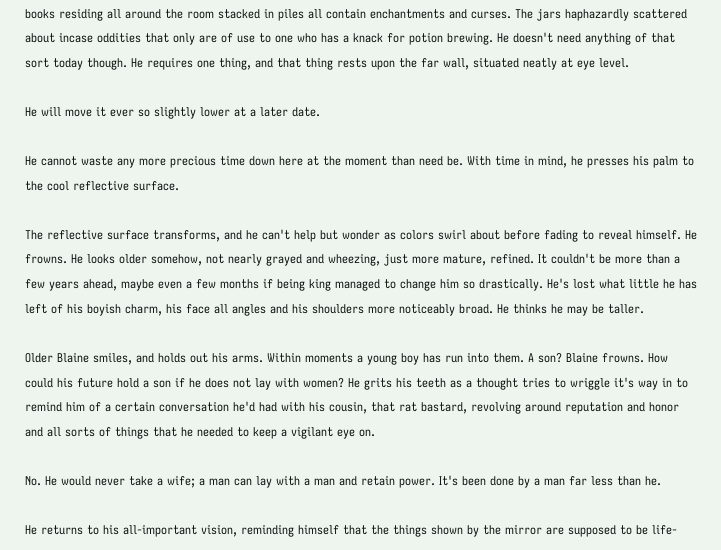books residing all around the room stacked in piles all contain enchantments and curses. The jars haphazardly scattered about incase oddities that only are of use to one who has a knack for potion brewing. He doesn't need anything of that sort today though. He requires one thing, and that thing rests upon the far wall, situated neatly at eye level.

He will move it ever so slightly lower at a later date.

He cannot waste any more precious time down here at the moment than need be. With time in mind, he presses his palm to the cool reflective surface.

The reflective surface transforms, and he can't help but wonder as colors swirl about before fading to reveal himself. He frowns. He looks older somehow, not nearly grayed and wheezing, just more mature, refined. It couldn't be more than a few years ahead, maybe even a few months if being king managed to change him so drastically. He's lost what little he has left of his boyish charm, his face all angles and his shoulders more noticeably broad. He thinks he may be taller.

Older Blaine smiles, and holds out his arms. Within moments a young boy has run into them. A son? Blaine frowns. How could his future hold a son if he does not lay with women? He grits his teeth as a thought tries to wriggle it's way in to remind him of a certain conversation he'd had with his cousin, that rat bastard, revolving around reputation and honor and all sorts of things that he needed to keep a vigilant eye on.

No. He would never take a wife; a man can lay with a man and retain power. It's been done by a man far less than he.

He returns to his all-important vision, reminding himself that the things shown by the mirror are supposed to be life-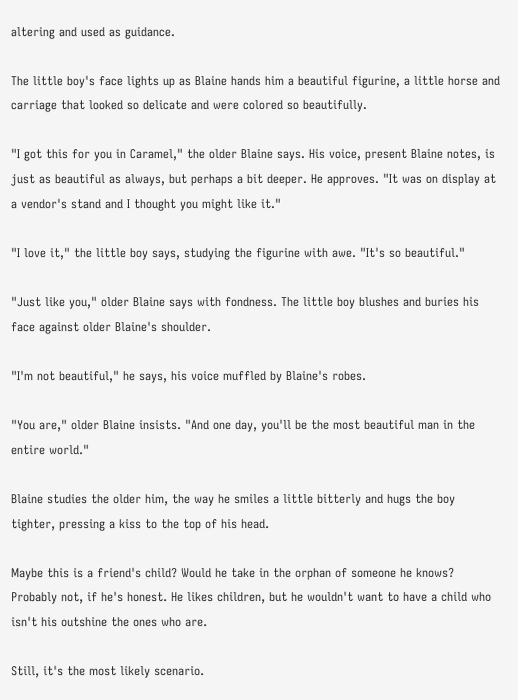altering and used as guidance.

The little boy's face lights up as Blaine hands him a beautiful figurine, a little horse and carriage that looked so delicate and were colored so beautifully.

"I got this for you in Caramel," the older Blaine says. His voice, present Blaine notes, is just as beautiful as always, but perhaps a bit deeper. He approves. "It was on display at a vendor's stand and I thought you might like it."

"I love it," the little boy says, studying the figurine with awe. "It's so beautiful."

"Just like you," older Blaine says with fondness. The little boy blushes and buries his face against older Blaine's shoulder.

"I'm not beautiful," he says, his voice muffled by Blaine's robes.

"You are," older Blaine insists. "And one day, you'll be the most beautiful man in the entire world."

Blaine studies the older him, the way he smiles a little bitterly and hugs the boy tighter, pressing a kiss to the top of his head.

Maybe this is a friend's child? Would he take in the orphan of someone he knows? Probably not, if he's honest. He likes children, but he wouldn't want to have a child who isn't his outshine the ones who are.

Still, it's the most likely scenario.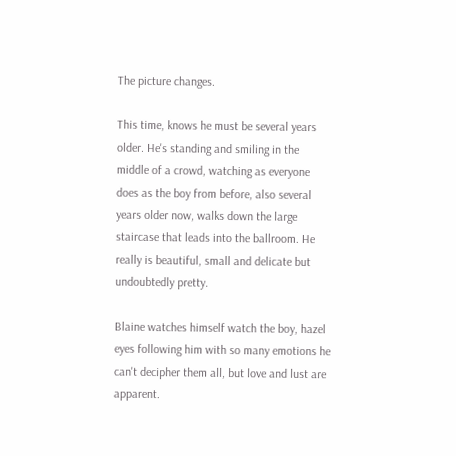The picture changes.

This time, knows he must be several years older. He's standing and smiling in the middle of a crowd, watching as everyone does as the boy from before, also several years older now, walks down the large staircase that leads into the ballroom. He really is beautiful, small and delicate but undoubtedly pretty.

Blaine watches himself watch the boy, hazel eyes following him with so many emotions he can't decipher them all, but love and lust are apparent.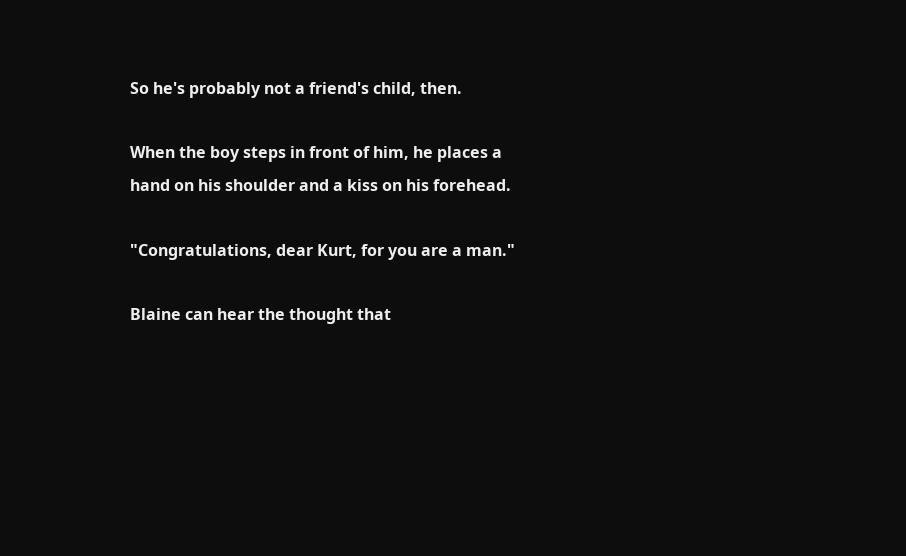So he's probably not a friend's child, then.

When the boy steps in front of him, he places a hand on his shoulder and a kiss on his forehead.

"Congratulations, dear Kurt, for you are a man."

Blaine can hear the thought that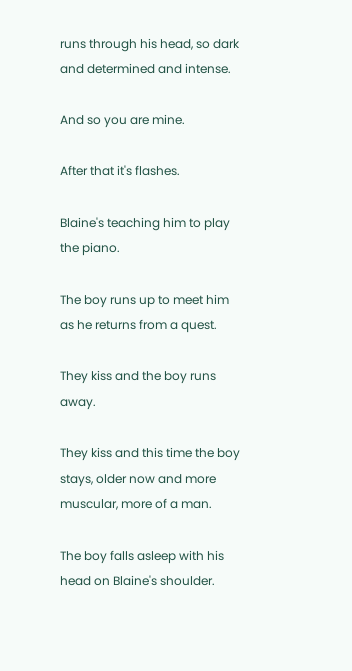runs through his head, so dark and determined and intense.

And so you are mine.

After that it's flashes.

Blaine's teaching him to play the piano.

The boy runs up to meet him as he returns from a quest.

They kiss and the boy runs away.

They kiss and this time the boy stays, older now and more muscular, more of a man.

The boy falls asleep with his head on Blaine's shoulder.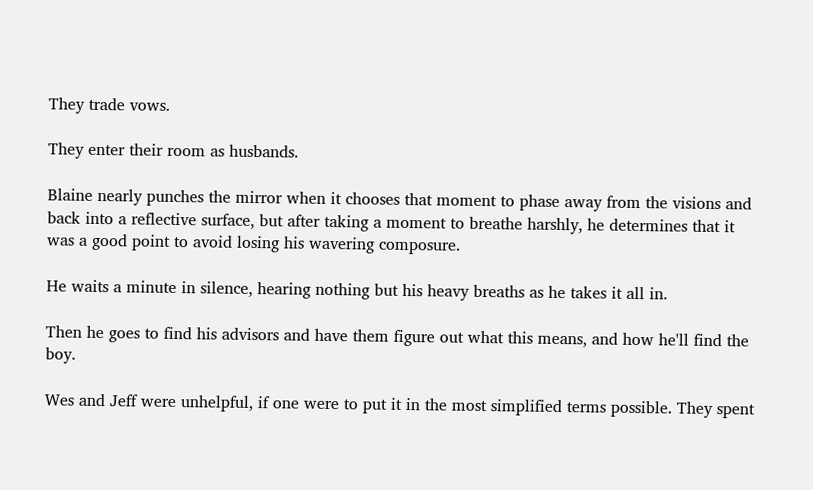They trade vows.

They enter their room as husbands.

Blaine nearly punches the mirror when it chooses that moment to phase away from the visions and back into a reflective surface, but after taking a moment to breathe harshly, he determines that it was a good point to avoid losing his wavering composure.

He waits a minute in silence, hearing nothing but his heavy breaths as he takes it all in.

Then he goes to find his advisors and have them figure out what this means, and how he'll find the boy.

Wes and Jeff were unhelpful, if one were to put it in the most simplified terms possible. They spent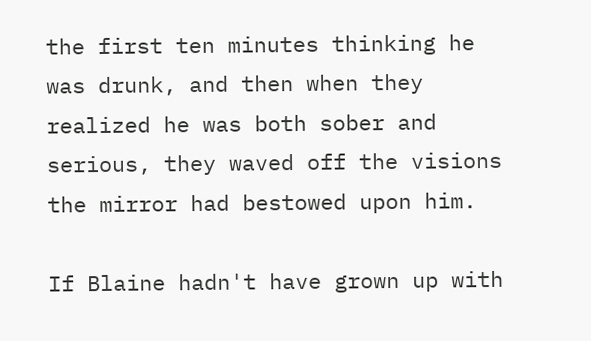the first ten minutes thinking he was drunk, and then when they realized he was both sober and serious, they waved off the visions the mirror had bestowed upon him.

If Blaine hadn't have grown up with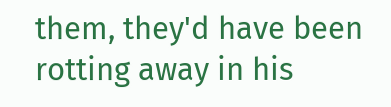them, they'd have been rotting away in his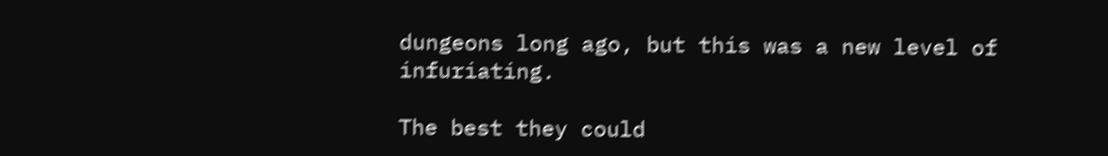dungeons long ago, but this was a new level of infuriating.

The best they could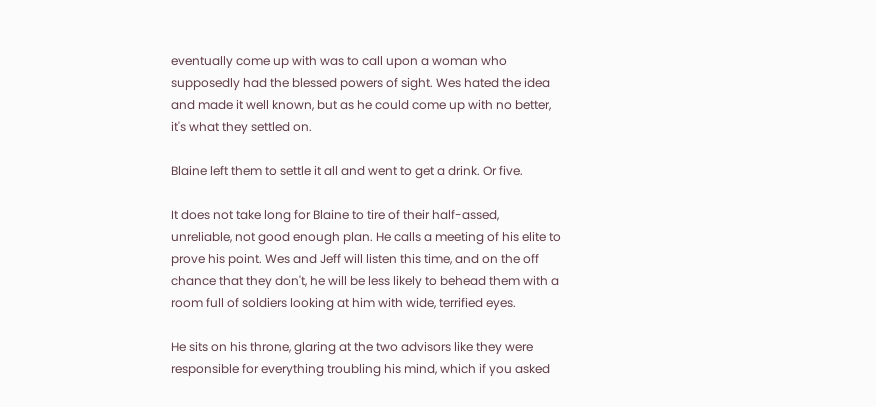eventually come up with was to call upon a woman who supposedly had the blessed powers of sight. Wes hated the idea and made it well known, but as he could come up with no better, it's what they settled on.

Blaine left them to settle it all and went to get a drink. Or five.

It does not take long for Blaine to tire of their half-assed, unreliable, not good enough plan. He calls a meeting of his elite to prove his point. Wes and Jeff will listen this time, and on the off chance that they don't, he will be less likely to behead them with a room full of soldiers looking at him with wide, terrified eyes.

He sits on his throne, glaring at the two advisors like they were responsible for everything troubling his mind, which if you asked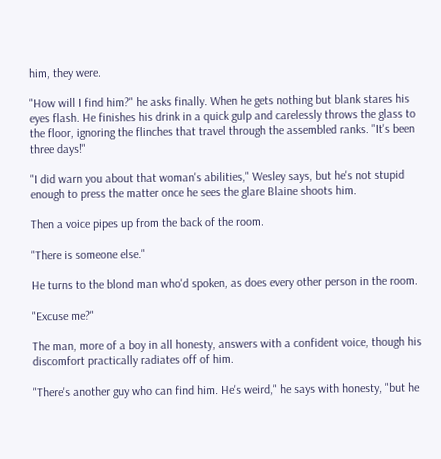him, they were.

"How will I find him?" he asks finally. When he gets nothing but blank stares his eyes flash. He finishes his drink in a quick gulp and carelessly throws the glass to the floor, ignoring the flinches that travel through the assembled ranks. "It's been three days!"

"I did warn you about that woman's abilities," Wesley says, but he's not stupid enough to press the matter once he sees the glare Blaine shoots him.

Then a voice pipes up from the back of the room.

"There is someone else."

He turns to the blond man who'd spoken, as does every other person in the room.

"Excuse me?"

The man, more of a boy in all honesty, answers with a confident voice, though his discomfort practically radiates off of him.

"There's another guy who can find him. He's weird," he says with honesty, "but he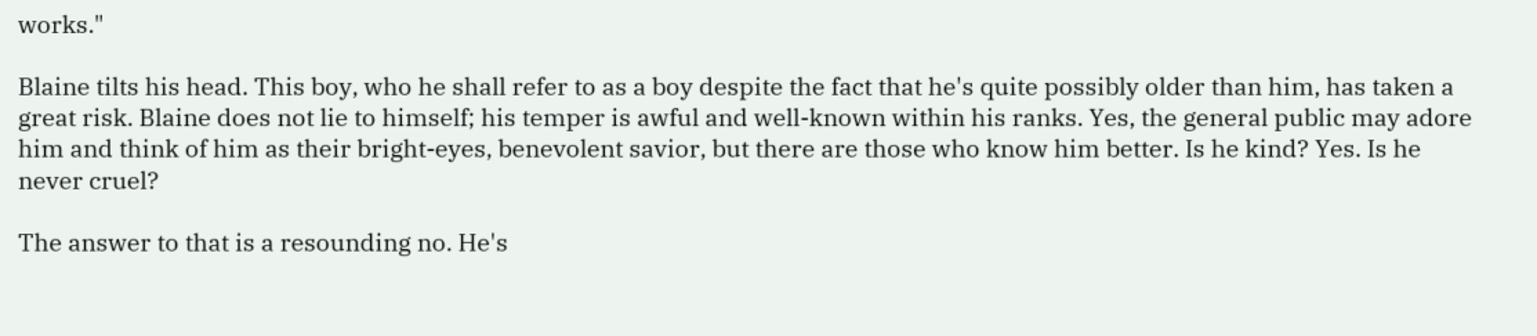works."

Blaine tilts his head. This boy, who he shall refer to as a boy despite the fact that he's quite possibly older than him, has taken a great risk. Blaine does not lie to himself; his temper is awful and well-known within his ranks. Yes, the general public may adore him and think of him as their bright-eyes, benevolent savior, but there are those who know him better. Is he kind? Yes. Is he never cruel?

The answer to that is a resounding no. He's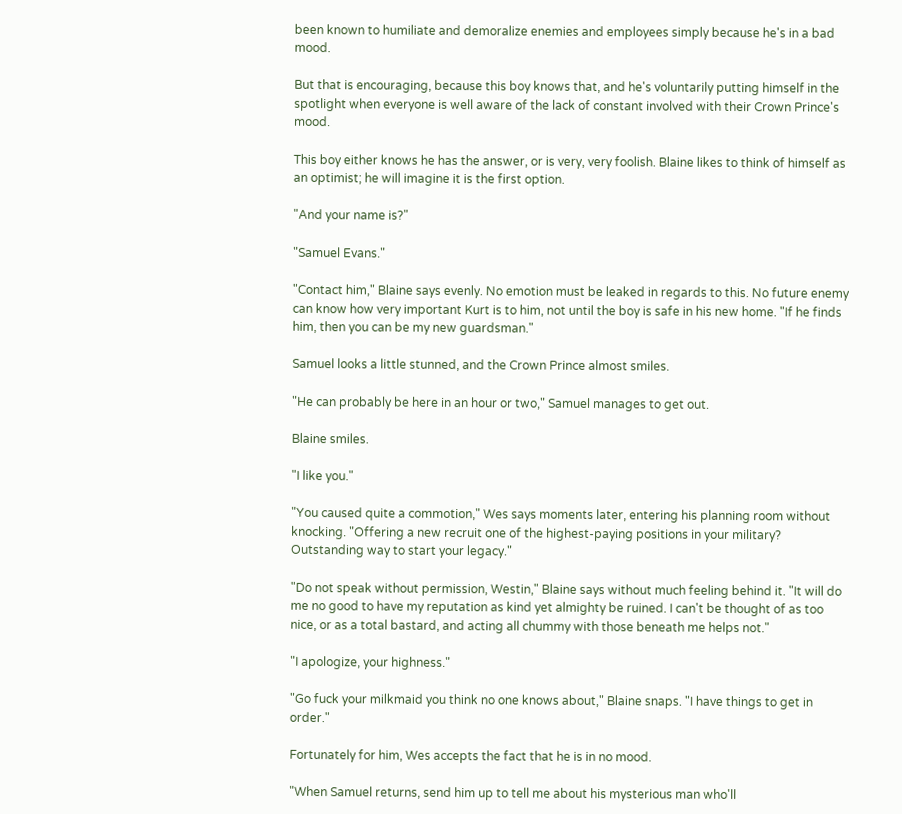been known to humiliate and demoralize enemies and employees simply because he's in a bad mood.

But that is encouraging, because this boy knows that, and he's voluntarily putting himself in the spotlight when everyone is well aware of the lack of constant involved with their Crown Prince's mood.

This boy either knows he has the answer, or is very, very foolish. Blaine likes to think of himself as an optimist; he will imagine it is the first option.

"And your name is?"

"Samuel Evans."

"Contact him," Blaine says evenly. No emotion must be leaked in regards to this. No future enemy can know how very important Kurt is to him, not until the boy is safe in his new home. "If he finds him, then you can be my new guardsman."

Samuel looks a little stunned, and the Crown Prince almost smiles.

"He can probably be here in an hour or two," Samuel manages to get out.

Blaine smiles.

"I like you."

"You caused quite a commotion," Wes says moments later, entering his planning room without knocking. "Offering a new recruit one of the highest-paying positions in your military? Outstanding way to start your legacy."

"Do not speak without permission, Westin," Blaine says without much feeling behind it. "It will do me no good to have my reputation as kind yet almighty be ruined. I can't be thought of as too nice, or as a total bastard, and acting all chummy with those beneath me helps not."

"I apologize, your highness."

"Go fuck your milkmaid you think no one knows about," Blaine snaps. "I have things to get in order."

Fortunately for him, Wes accepts the fact that he is in no mood.

"When Samuel returns, send him up to tell me about his mysterious man who'll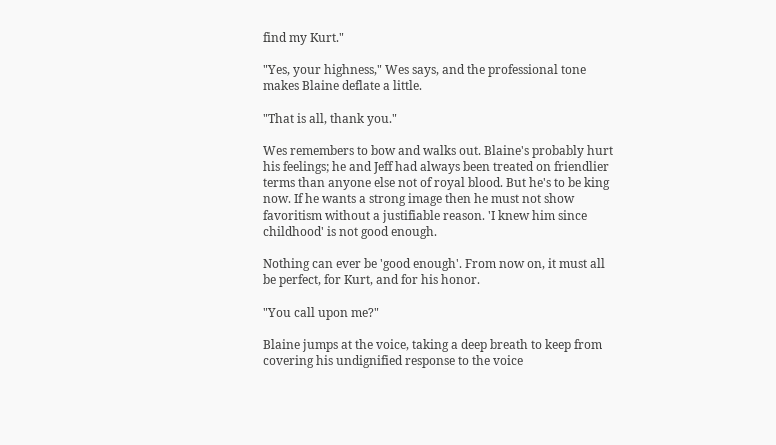find my Kurt."

"Yes, your highness," Wes says, and the professional tone makes Blaine deflate a little.

"That is all, thank you."

Wes remembers to bow and walks out. Blaine's probably hurt his feelings; he and Jeff had always been treated on friendlier terms than anyone else not of royal blood. But he's to be king now. If he wants a strong image then he must not show favoritism without a justifiable reason. 'I knew him since childhood' is not good enough.

Nothing can ever be 'good enough'. From now on, it must all be perfect, for Kurt, and for his honor.

"You call upon me?"

Blaine jumps at the voice, taking a deep breath to keep from covering his undignified response to the voice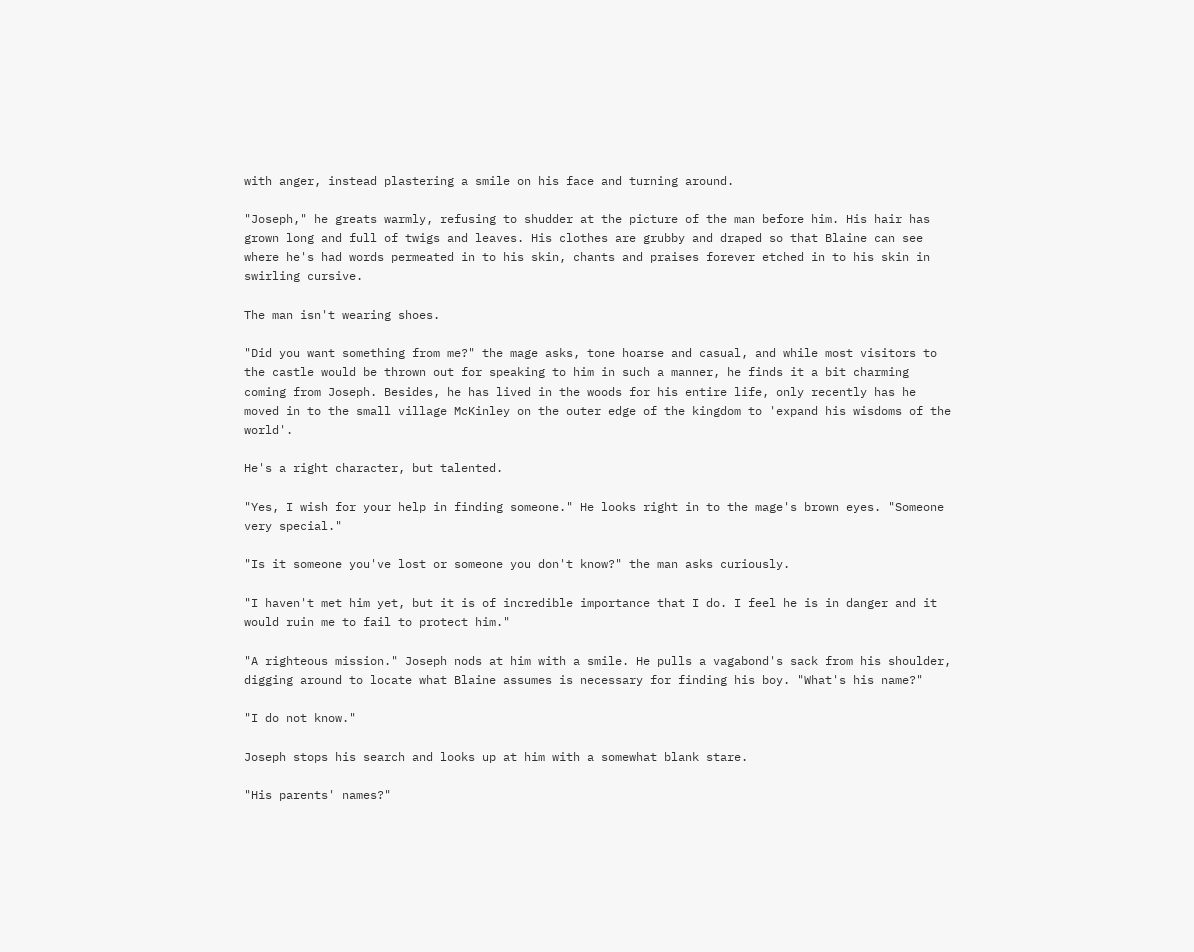with anger, instead plastering a smile on his face and turning around.

"Joseph," he greats warmly, refusing to shudder at the picture of the man before him. His hair has grown long and full of twigs and leaves. His clothes are grubby and draped so that Blaine can see where he's had words permeated in to his skin, chants and praises forever etched in to his skin in swirling cursive.

The man isn't wearing shoes.

"Did you want something from me?" the mage asks, tone hoarse and casual, and while most visitors to the castle would be thrown out for speaking to him in such a manner, he finds it a bit charming coming from Joseph. Besides, he has lived in the woods for his entire life, only recently has he moved in to the small village McKinley on the outer edge of the kingdom to 'expand his wisdoms of the world'.

He's a right character, but talented.

"Yes, I wish for your help in finding someone." He looks right in to the mage's brown eyes. "Someone very special."

"Is it someone you've lost or someone you don't know?" the man asks curiously.

"I haven't met him yet, but it is of incredible importance that I do. I feel he is in danger and it would ruin me to fail to protect him."

"A righteous mission." Joseph nods at him with a smile. He pulls a vagabond's sack from his shoulder, digging around to locate what Blaine assumes is necessary for finding his boy. "What's his name?"

"I do not know."

Joseph stops his search and looks up at him with a somewhat blank stare.

"His parents' names?"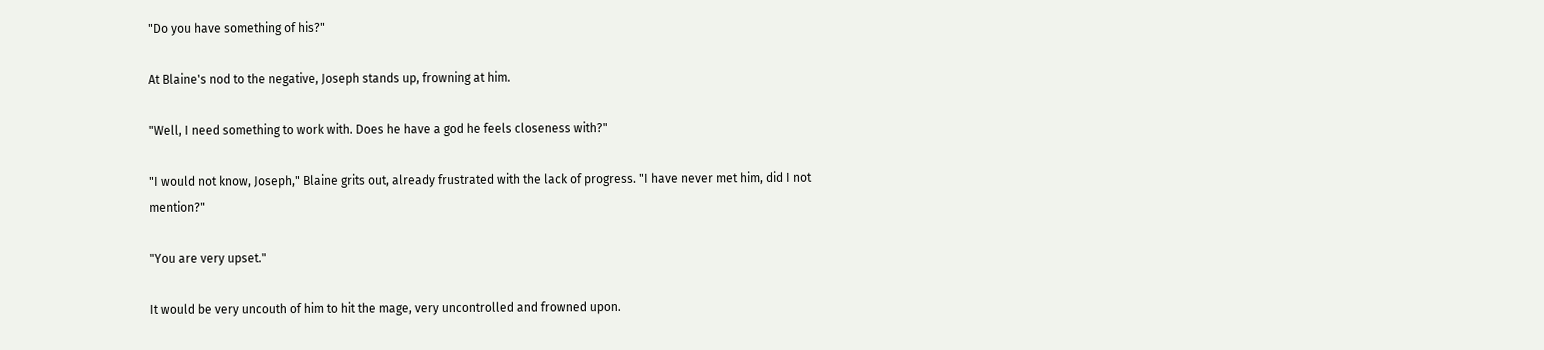"Do you have something of his?"

At Blaine's nod to the negative, Joseph stands up, frowning at him.

"Well, I need something to work with. Does he have a god he feels closeness with?"

"I would not know, Joseph," Blaine grits out, already frustrated with the lack of progress. "I have never met him, did I not mention?"

"You are very upset."

It would be very uncouth of him to hit the mage, very uncontrolled and frowned upon.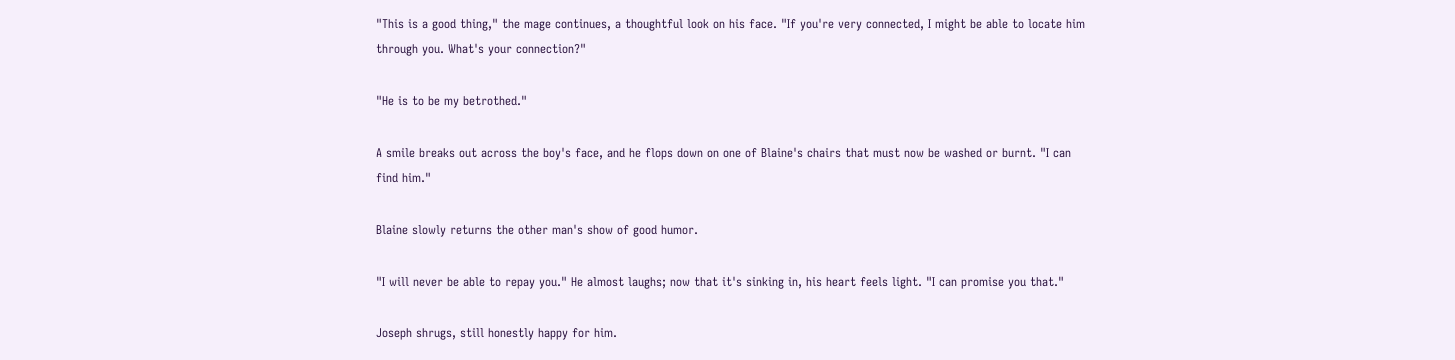"This is a good thing," the mage continues, a thoughtful look on his face. "If you're very connected, I might be able to locate him through you. What's your connection?"

"He is to be my betrothed."

A smile breaks out across the boy's face, and he flops down on one of Blaine's chairs that must now be washed or burnt. "I can find him."

Blaine slowly returns the other man's show of good humor.

"I will never be able to repay you." He almost laughs; now that it's sinking in, his heart feels light. "I can promise you that."

Joseph shrugs, still honestly happy for him.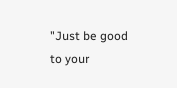"Just be good to your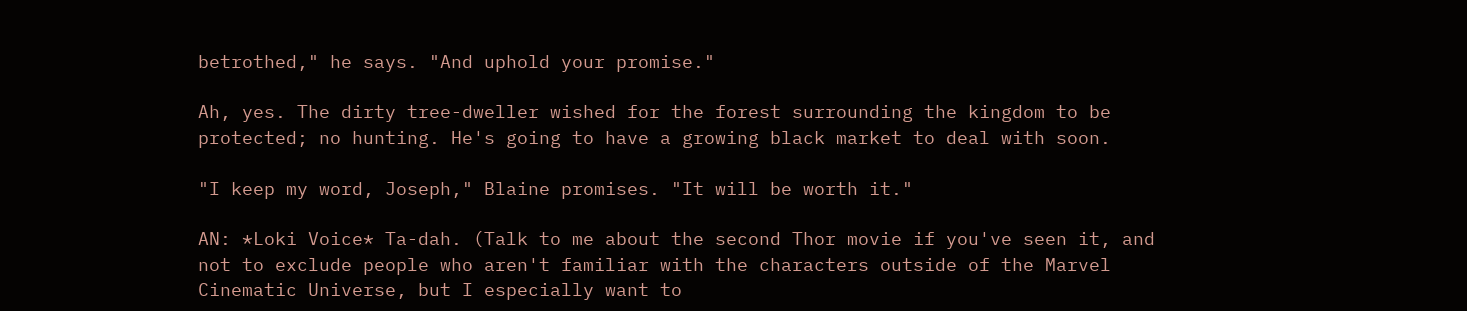betrothed," he says. "And uphold your promise."

Ah, yes. The dirty tree-dweller wished for the forest surrounding the kingdom to be protected; no hunting. He's going to have a growing black market to deal with soon.

"I keep my word, Joseph," Blaine promises. "It will be worth it."

AN: *Loki Voice* Ta-dah. (Talk to me about the second Thor movie if you've seen it, and not to exclude people who aren't familiar with the characters outside of the Marvel Cinematic Universe, but I especially want to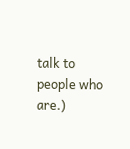talk to people who are.)